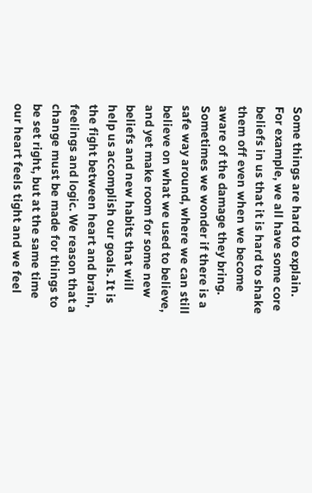Some things are hard to explain. For example, we all have some core beliefs in us that it is hard to shake them off even when we become aware of the damage they bring. Sometimes we wonder if there is a safe way around, where we can still believe on what we used to believe, and yet make room for some new beliefs and new habits that will help us accomplish our goals. It is the fight between heart and brain, feelings and logic. We reason that a change must be made for things to be set right, but at the same time our heart feels tight and we feel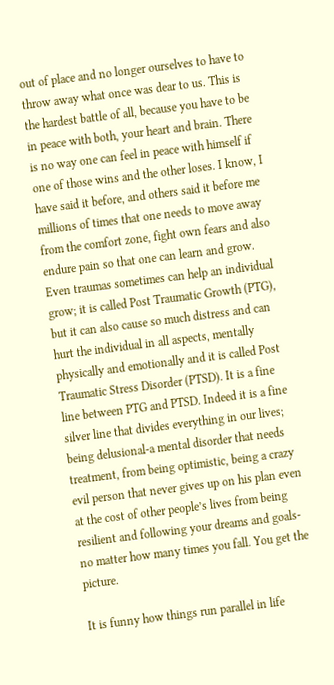out of place and no longer ourselves to have to throw away what once was dear to us. This is the hardest battle of all, because you have to be in peace with both, your heart and brain. There is no way one can feel in peace with himself if one of those wins and the other loses. I know, I have said it before, and others said it before me millions of times that one needs to move away from the comfort zone, fight own fears and also endure pain so that one can learn and grow. Even traumas sometimes can help an individual grow; it is called Post Traumatic Growth (PTG), but it can also cause so much distress and can hurt the individual in all aspects, mentally physically and emotionally and it is called Post Traumatic Stress Disorder (PTSD). It is a fine line between PTG and PTSD. Indeed it is a fine silver line that divides everything in our lives; being delusional-a mental disorder that needs treatment, from being optimistic, being a crazy evil person that never gives up on his plan even at the cost of other people’s lives from being resilient and following your dreams and goals-no matter how many times you fall. You get the picture.

It is funny how things run parallel in life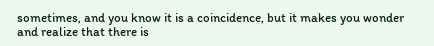sometimes, and you know it is a coincidence, but it makes you wonder and realize that there is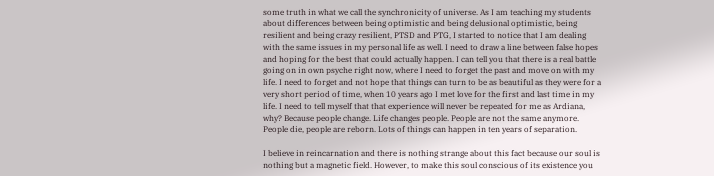some truth in what we call the synchronicity of universe. As I am teaching my students about differences between being optimistic and being delusional optimistic, being resilient and being crazy resilient, PTSD and PTG, I started to notice that I am dealing with the same issues in my personal life as well. I need to draw a line between false hopes and hoping for the best that could actually happen. I can tell you that there is a real battle going on in own psyche right now, where I need to forget the past and move on with my life. I need to forget and not hope that things can turn to be as beautiful as they were for a very short period of time, when 10 years ago I met love for the first and last time in my life. I need to tell myself that that experience will never be repeated for me as Ardiana, why? Because people change. Life changes people. People are not the same anymore. People die, people are reborn. Lots of things can happen in ten years of separation.

I believe in reincarnation and there is nothing strange about this fact because our soul is nothing but a magnetic field. However, to make this soul conscious of its existence you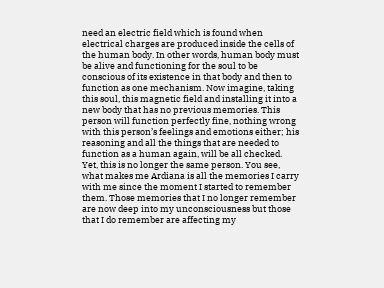need an electric field which is found when electrical charges are produced inside the cells of the human body. In other words, human body must be alive and functioning for the soul to be conscious of its existence in that body and then to function as one mechanism. Now imagine, taking this soul, this magnetic field and installing it into a new body that has no previous memories. This person will function perfectly fine, nothing wrong with this person’s feelings and emotions either; his reasoning and all the things that are needed to function as a human again, will be all checked. Yet, this is no longer the same person. You see, what makes me Ardiana is all the memories I carry with me since the moment I started to remember them. Those memories that I no longer remember are now deep into my unconsciousness but those that I do remember are affecting my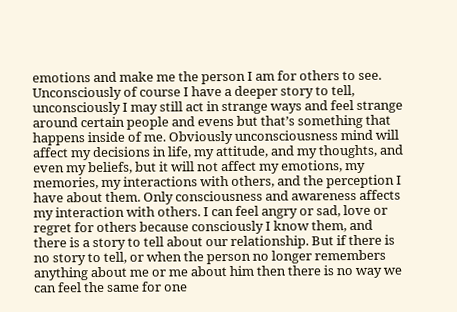emotions and make me the person I am for others to see. Unconsciously of course I have a deeper story to tell, unconsciously I may still act in strange ways and feel strange around certain people and evens but that’s something that happens inside of me. Obviously unconsciousness mind will affect my decisions in life, my attitude, and my thoughts, and even my beliefs, but it will not affect my emotions, my memories, my interactions with others, and the perception I have about them. Only consciousness and awareness affects my interaction with others. I can feel angry or sad, love or regret for others because consciously I know them, and there is a story to tell about our relationship. But if there is no story to tell, or when the person no longer remembers anything about me or me about him then there is no way we can feel the same for one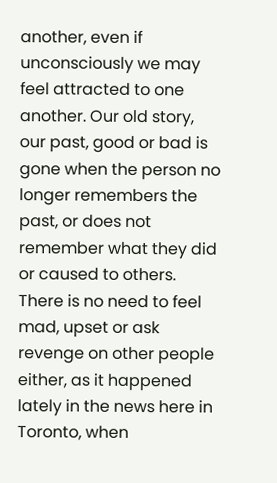another, even if unconsciously we may feel attracted to one another. Our old story, our past, good or bad is gone when the person no longer remembers the past, or does not remember what they did or caused to others. There is no need to feel mad, upset or ask revenge on other people either, as it happened lately in the news here in Toronto, when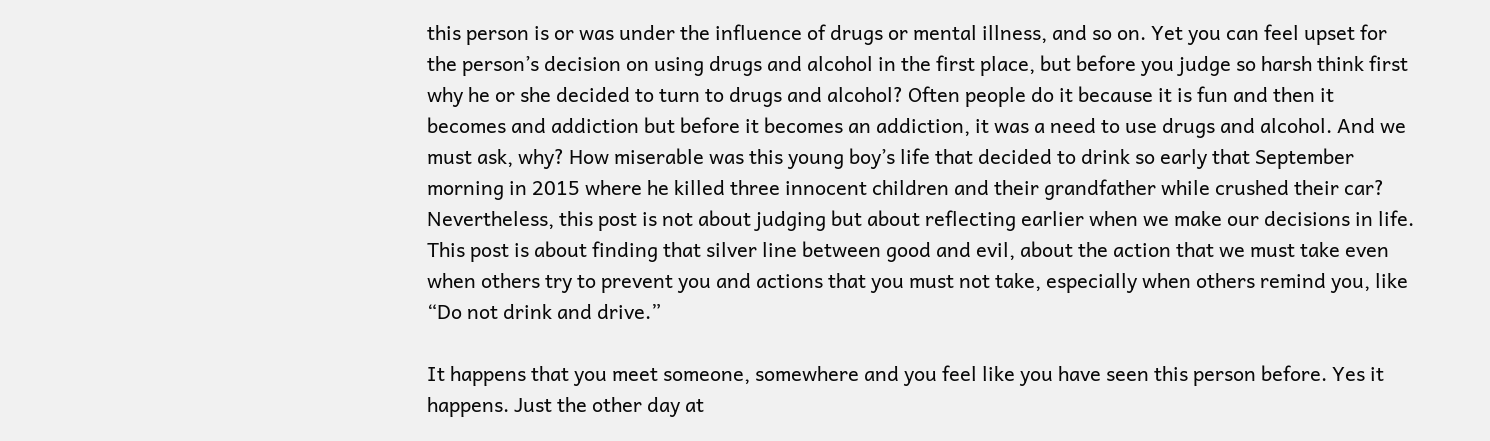this person is or was under the influence of drugs or mental illness, and so on. Yet you can feel upset for the person’s decision on using drugs and alcohol in the first place, but before you judge so harsh think first why he or she decided to turn to drugs and alcohol? Often people do it because it is fun and then it becomes and addiction but before it becomes an addiction, it was a need to use drugs and alcohol. And we must ask, why? How miserable was this young boy’s life that decided to drink so early that September morning in 2015 where he killed three innocent children and their grandfather while crushed their car? Nevertheless, this post is not about judging but about reflecting earlier when we make our decisions in life. This post is about finding that silver line between good and evil, about the action that we must take even when others try to prevent you and actions that you must not take, especially when others remind you, like “Do not drink and drive.”

It happens that you meet someone, somewhere and you feel like you have seen this person before. Yes it happens. Just the other day at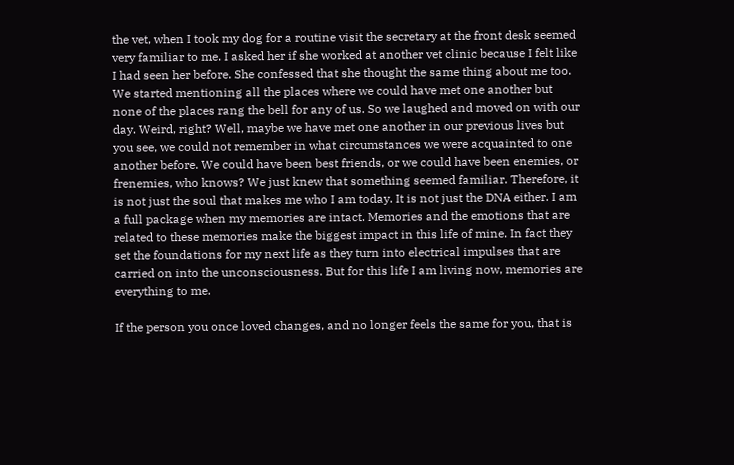the vet, when I took my dog for a routine visit the secretary at the front desk seemed very familiar to me. I asked her if she worked at another vet clinic because I felt like I had seen her before. She confessed that she thought the same thing about me too. We started mentioning all the places where we could have met one another but none of the places rang the bell for any of us. So we laughed and moved on with our day. Weird, right? Well, maybe we have met one another in our previous lives but you see, we could not remember in what circumstances we were acquainted to one another before. We could have been best friends, or we could have been enemies, or frenemies, who knows? We just knew that something seemed familiar. Therefore, it is not just the soul that makes me who I am today. It is not just the DNA either. I am a full package when my memories are intact. Memories and the emotions that are related to these memories make the biggest impact in this life of mine. In fact they set the foundations for my next life as they turn into electrical impulses that are carried on into the unconsciousness. But for this life I am living now, memories are everything to me.

If the person you once loved changes, and no longer feels the same for you, that is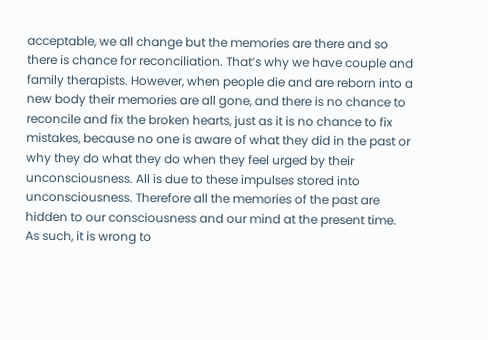acceptable, we all change but the memories are there and so there is chance for reconciliation. That’s why we have couple and family therapists. However, when people die and are reborn into a new body their memories are all gone, and there is no chance to reconcile and fix the broken hearts, just as it is no chance to fix mistakes, because no one is aware of what they did in the past or why they do what they do when they feel urged by their unconsciousness. All is due to these impulses stored into unconsciousness. Therefore all the memories of the past are hidden to our consciousness and our mind at the present time. As such, it is wrong to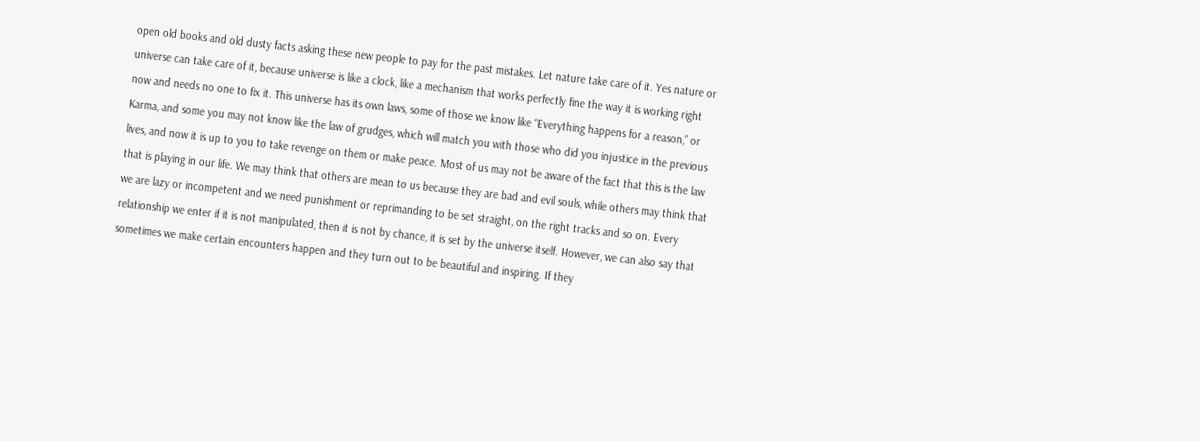open old books and old dusty facts asking these new people to pay for the past mistakes. Let nature take care of it. Yes nature or universe can take care of it, because universe is like a clock, like a mechanism that works perfectly fine the way it is working right now and needs no one to fix it. This universe has its own laws, some of those we know like “Everything happens for a reason,” or Karma, and some you may not know like the law of grudges, which will match you with those who did you injustice in the previous lives, and now it is up to you to take revenge on them or make peace. Most of us may not be aware of the fact that this is the law that is playing in our life. We may think that others are mean to us because they are bad and evil souls, while others may think that we are lazy or incompetent and we need punishment or reprimanding to be set straight, on the right tracks and so on. Every relationship we enter if it is not manipulated, then it is not by chance, it is set by the universe itself. However, we can also say that sometimes we make certain encounters happen and they turn out to be beautiful and inspiring. If they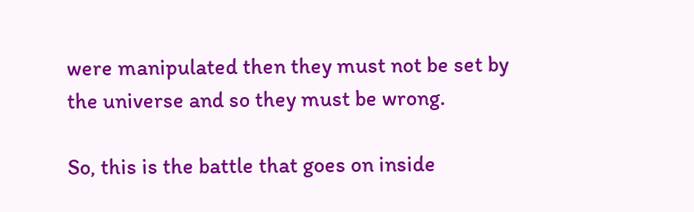were manipulated then they must not be set by the universe and so they must be wrong.

So, this is the battle that goes on inside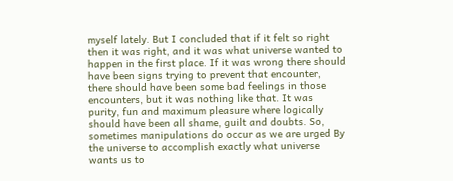myself lately. But I concluded that if it felt so right then it was right, and it was what universe wanted to happen in the first place. If it was wrong there should have been signs trying to prevent that encounter, there should have been some bad feelings in those encounters, but it was nothing like that. It was purity, fun and maximum pleasure where logically should have been all shame, guilt and doubts. So, sometimes manipulations do occur as we are urged By the universe to accomplish exactly what universe wants us to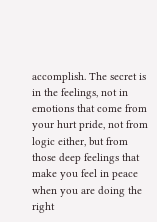accomplish. The secret is in the feelings, not in emotions that come from your hurt pride, not from logic either, but from those deep feelings that make you feel in peace when you are doing the right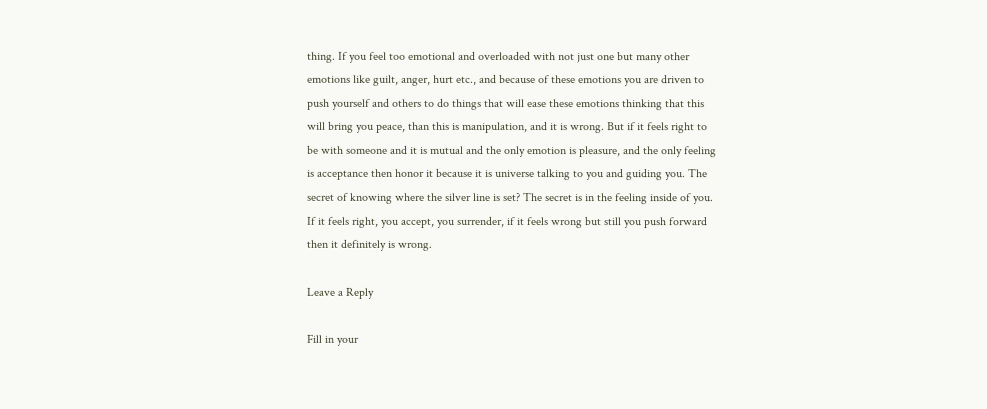thing. If you feel too emotional and overloaded with not just one but many other emotions like guilt, anger, hurt etc., and because of these emotions you are driven to push yourself and others to do things that will ease these emotions thinking that this will bring you peace, than this is manipulation, and it is wrong. But if it feels right to be with someone and it is mutual and the only emotion is pleasure, and the only feeling is acceptance then honor it because it is universe talking to you and guiding you. The secret of knowing where the silver line is set? The secret is in the feeling inside of you. If it feels right, you accept, you surrender, if it feels wrong but still you push forward then it definitely is wrong.

Leave a Reply

Fill in your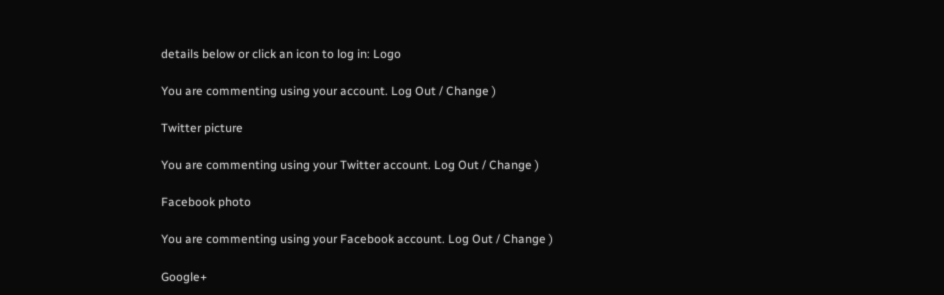details below or click an icon to log in: Logo

You are commenting using your account. Log Out / Change )

Twitter picture

You are commenting using your Twitter account. Log Out / Change )

Facebook photo

You are commenting using your Facebook account. Log Out / Change )

Google+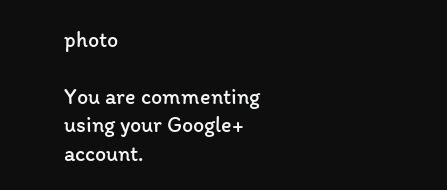photo

You are commenting using your Google+ account.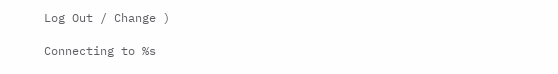Log Out / Change )

Connecting to %s